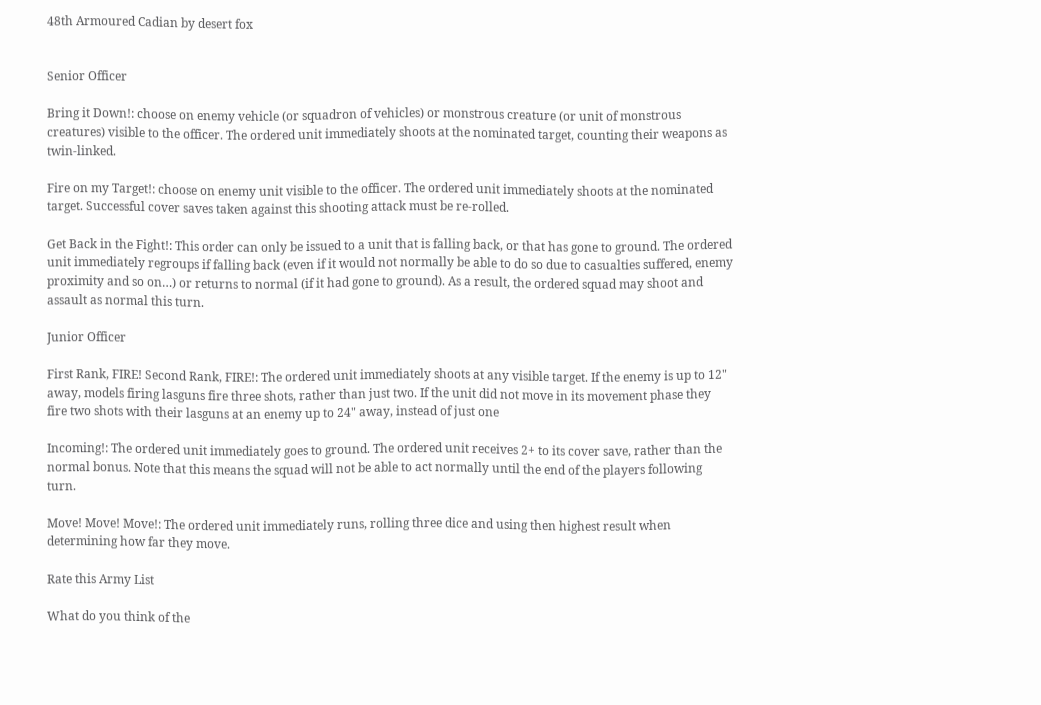48th Armoured Cadian by desert fox


Senior Officer

Bring it Down!: choose on enemy vehicle (or squadron of vehicles) or monstrous creature (or unit of monstrous creatures) visible to the officer. The ordered unit immediately shoots at the nominated target, counting their weapons as twin-linked.

Fire on my Target!: choose on enemy unit visible to the officer. The ordered unit immediately shoots at the nominated target. Successful cover saves taken against this shooting attack must be re-rolled.

Get Back in the Fight!: This order can only be issued to a unit that is falling back, or that has gone to ground. The ordered unit immediately regroups if falling back (even if it would not normally be able to do so due to casualties suffered, enemy proximity and so on…) or returns to normal (if it had gone to ground). As a result, the ordered squad may shoot and assault as normal this turn.

Junior Officer

First Rank, FIRE! Second Rank, FIRE!: The ordered unit immediately shoots at any visible target. If the enemy is up to 12" away, models firing lasguns fire three shots, rather than just two. If the unit did not move in its movement phase they fire two shots with their lasguns at an enemy up to 24" away, instead of just one

Incoming!: The ordered unit immediately goes to ground. The ordered unit receives 2+ to its cover save, rather than the normal bonus. Note that this means the squad will not be able to act normally until the end of the players following turn.

Move! Move! Move!: The ordered unit immediately runs, rolling three dice and using then highest result when determining how far they move.

Rate this Army List

What do you think of the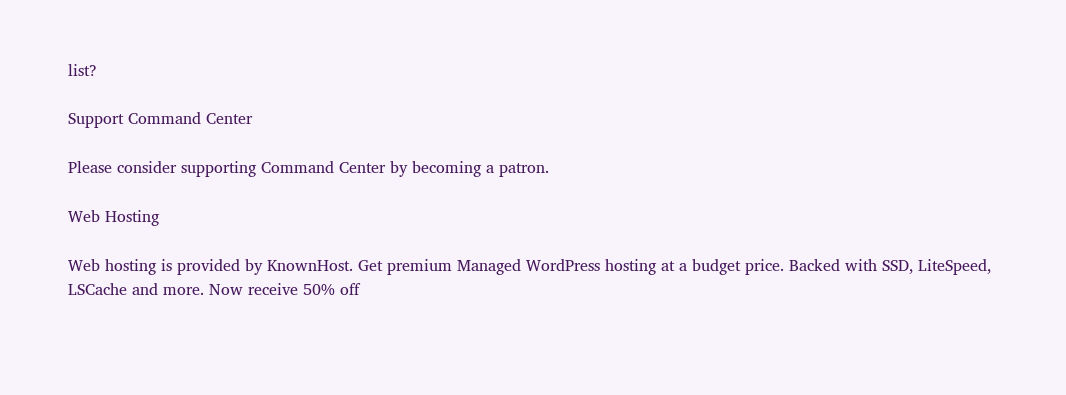list?

Support Command Center

Please consider supporting Command Center by becoming a patron.

Web Hosting

Web hosting is provided by KnownHost. Get premium Managed WordPress hosting at a budget price. Backed with SSD, LiteSpeed, LSCache and more. Now receive 50% off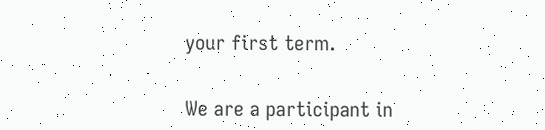your first term.


We are a participant in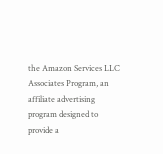the Amazon Services LLC Associates Program, an affiliate advertising program designed to provide a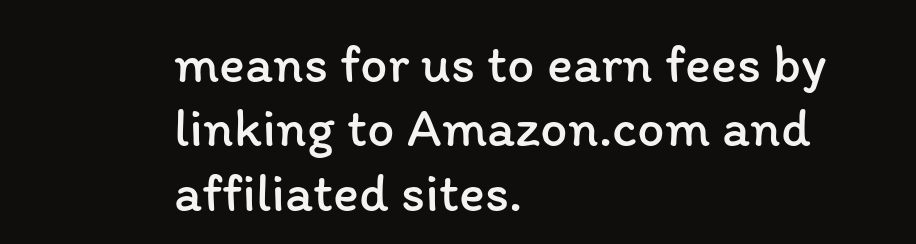means for us to earn fees by linking to Amazon.com and affiliated sites.